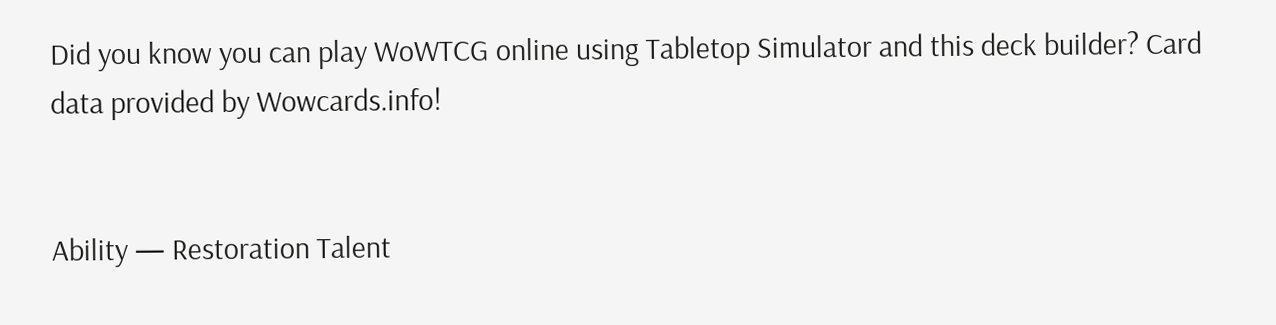Did you know you can play WoWTCG online using Tabletop Simulator and this deck builder? Card data provided by Wowcards.info!


Ability — Restoration Talent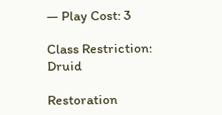— Play Cost: 3

Class Restriction: Druid

Restoration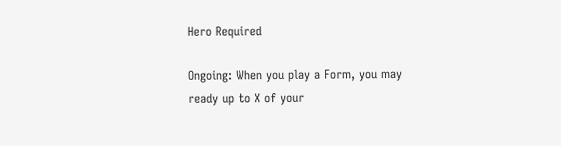Hero Required

Ongoing: When you play a Form, you may ready up to X of your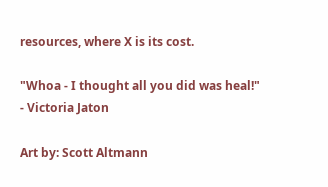resources, where X is its cost.

"Whoa - I thought all you did was heal!" - Victoria Jaton

Art by: Scott Altmann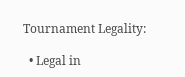Tournament Legality:

  • Legal in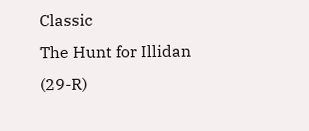Classic
The Hunt for Illidan (29-R)